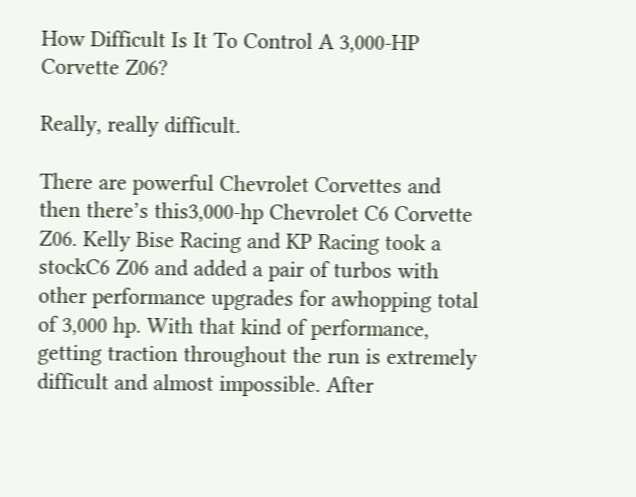How Difficult Is It To Control A 3,000-HP Corvette Z06?

Really, really difficult.

There are powerful Chevrolet Corvettes and then there’s this3,000-hp Chevrolet C6 Corvette Z06. Kelly Bise Racing and KP Racing took a stockC6 Z06 and added a pair of turbos with other performance upgrades for awhopping total of 3,000 hp. With that kind of performance, getting traction throughout the run is extremely difficult and almost impossible. After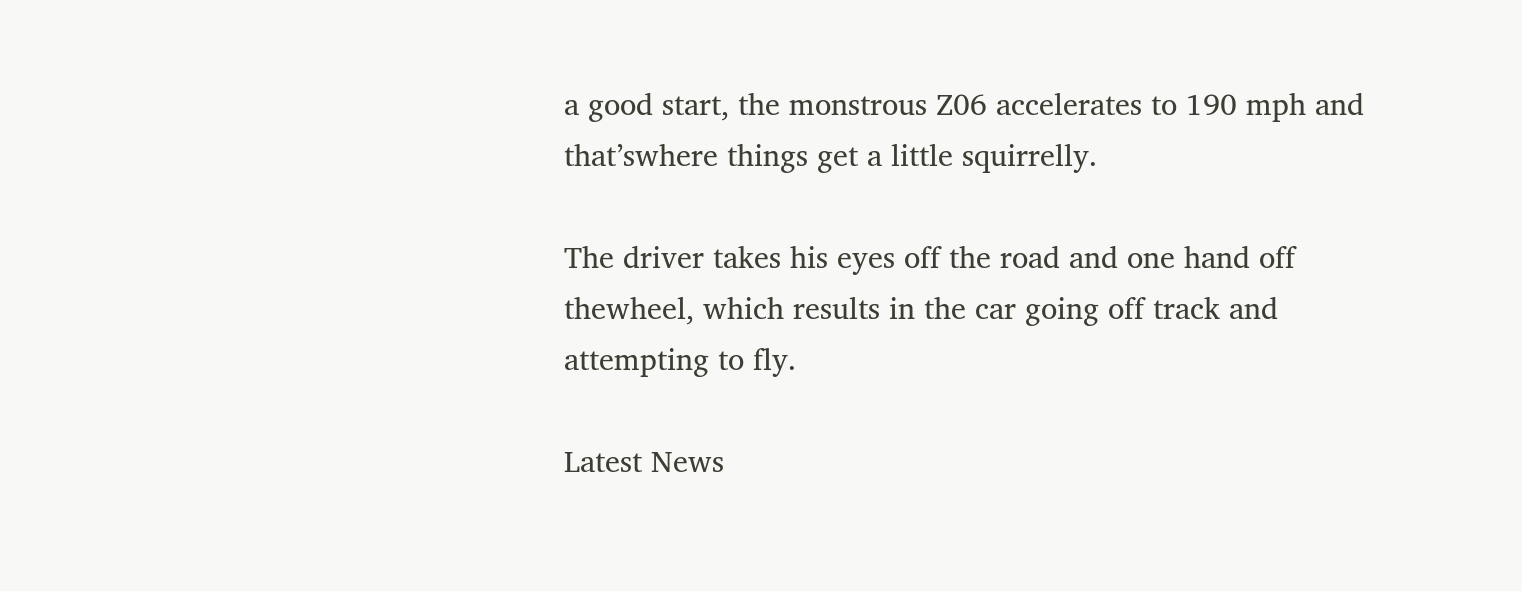a good start, the monstrous Z06 accelerates to 190 mph and that’swhere things get a little squirrelly.

The driver takes his eyes off the road and one hand off thewheel, which results in the car going off track and attempting to fly.

Latest News